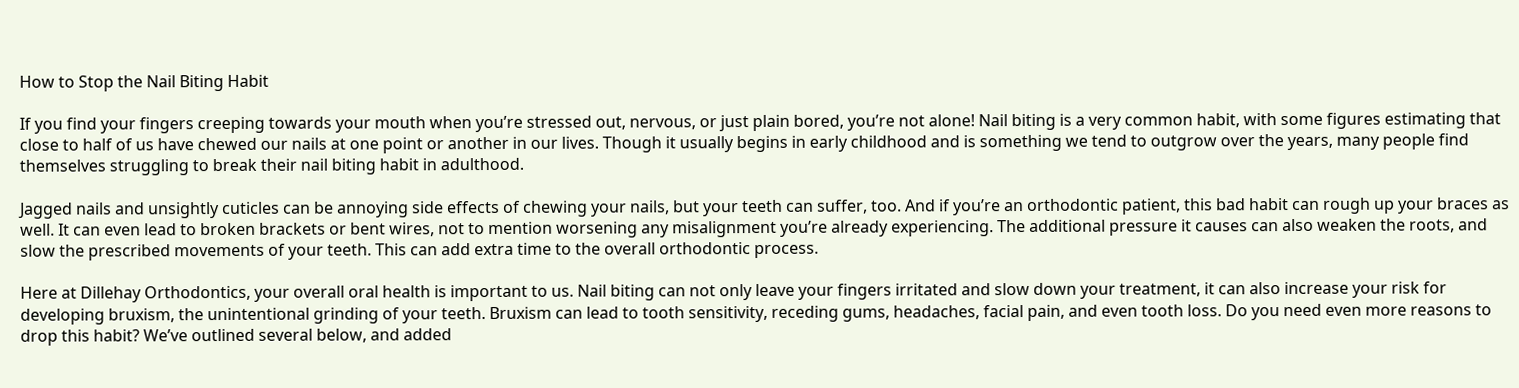How to Stop the Nail Biting Habit

If you find your fingers creeping towards your mouth when you’re stressed out, nervous, or just plain bored, you’re not alone! Nail biting is a very common habit, with some figures estimating that close to half of us have chewed our nails at one point or another in our lives. Though it usually begins in early childhood and is something we tend to outgrow over the years, many people find themselves struggling to break their nail biting habit in adulthood.

Jagged nails and unsightly cuticles can be annoying side effects of chewing your nails, but your teeth can suffer, too. And if you’re an orthodontic patient, this bad habit can rough up your braces as well. It can even lead to broken brackets or bent wires, not to mention worsening any misalignment you’re already experiencing. The additional pressure it causes can also weaken the roots, and slow the prescribed movements of your teeth. This can add extra time to the overall orthodontic process.

Here at Dillehay Orthodontics, your overall oral health is important to us. Nail biting can not only leave your fingers irritated and slow down your treatment, it can also increase your risk for developing bruxism, the unintentional grinding of your teeth. Bruxism can lead to tooth sensitivity, receding gums, headaches, facial pain, and even tooth loss. Do you need even more reasons to drop this habit? We’ve outlined several below, and added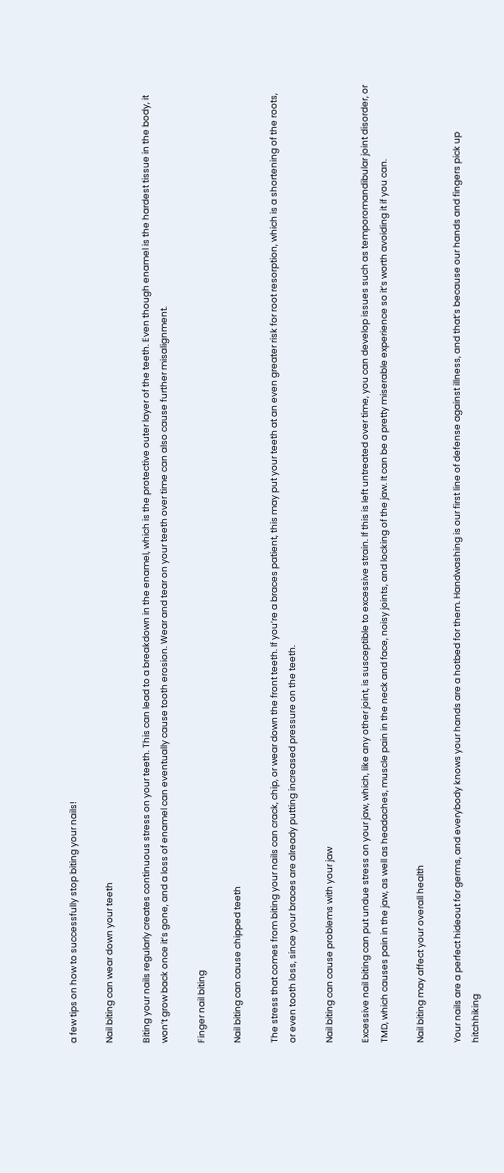a few tips on how to successfully stop biting your nails!

Nail biting can wear down your teeth

Biting your nails regularly creates continuous stress on your teeth. This can lead to a breakdown in the enamel, which is the protective outer layer of the teeth. Even though enamel is the hardest tissue in the body, it won’t grow back once it’s gone, and a loss of enamel can eventually cause tooth erosion. Wear and tear on your teeth over time can also cause further misalignment.

Finger nail biting

Nail biting can cause chipped teeth

The stress that comes from biting your nails can crack, chip, or wear down the front teeth. If you’re a braces patient, this may put your teeth at an even greater risk for root resorption, which is a shortening of the roots, or even tooth loss, since your braces are already putting increased pressure on the teeth.

Nail biting can cause problems with your jaw

Excessive nail biting can put undue stress on your jaw, which, like any other joint, is susceptible to excessive strain. If this is left untreated over time, you can develop issues such as temporomandibular joint disorder, or TMD, which causes pain in the jaw, as well as headaches, muscle pain in the neck and face, noisy joints, and locking of the jaw. It can be a pretty miserable experience so it’s worth avoiding it if you can.

Nail biting may affect your overall health

Your nails are a perfect hideout for germs, and everybody knows your hands are a hotbed for them. Handwashing is our first line of defense against illness, and that’s because our hands and fingers pick up hitchhiking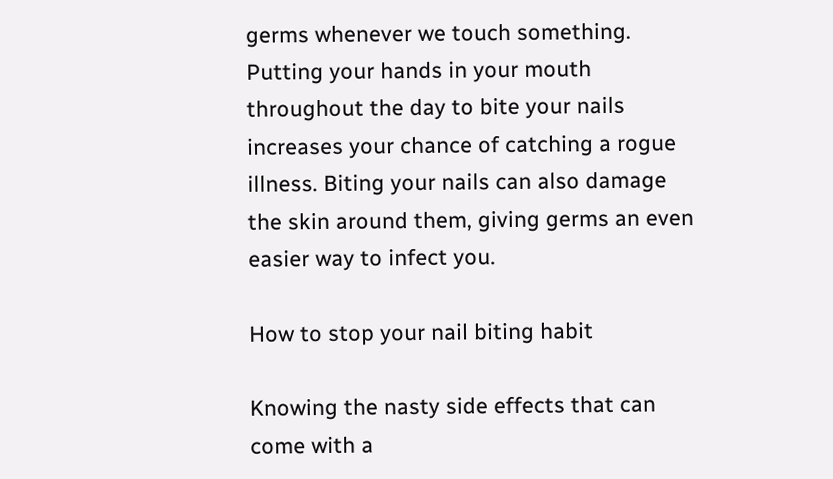germs whenever we touch something. Putting your hands in your mouth throughout the day to bite your nails increases your chance of catching a rogue illness. Biting your nails can also damage the skin around them, giving germs an even easier way to infect you.

How to stop your nail biting habit

Knowing the nasty side effects that can come with a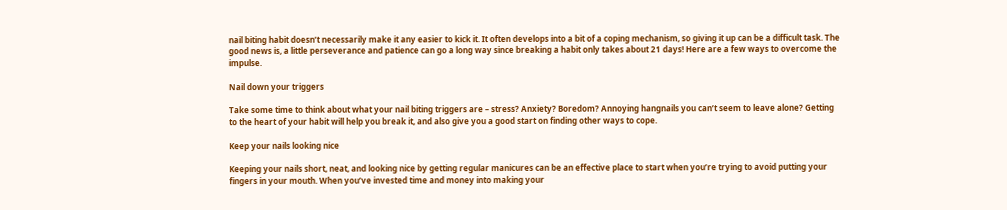nail biting habit doesn’t necessarily make it any easier to kick it. It often develops into a bit of a coping mechanism, so giving it up can be a difficult task. The good news is, a little perseverance and patience can go a long way since breaking a habit only takes about 21 days! Here are a few ways to overcome the impulse.

Nail down your triggers

Take some time to think about what your nail biting triggers are – stress? Anxiety? Boredom? Annoying hangnails you can’t seem to leave alone? Getting to the heart of your habit will help you break it, and also give you a good start on finding other ways to cope.

Keep your nails looking nice

Keeping your nails short, neat, and looking nice by getting regular manicures can be an effective place to start when you’re trying to avoid putting your fingers in your mouth. When you’ve invested time and money into making your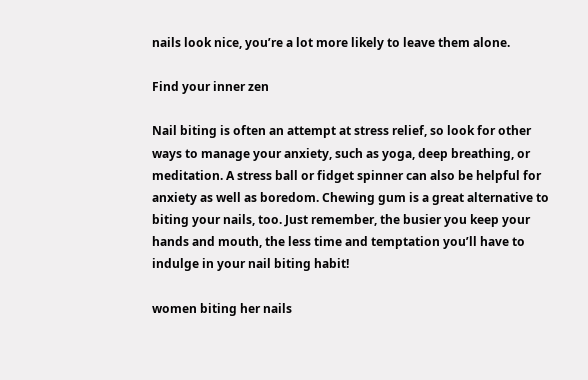nails look nice, you’re a lot more likely to leave them alone.

Find your inner zen

Nail biting is often an attempt at stress relief, so look for other ways to manage your anxiety, such as yoga, deep breathing, or meditation. A stress ball or fidget spinner can also be helpful for anxiety as well as boredom. Chewing gum is a great alternative to biting your nails, too. Just remember, the busier you keep your hands and mouth, the less time and temptation you’ll have to indulge in your nail biting habit!

women biting her nails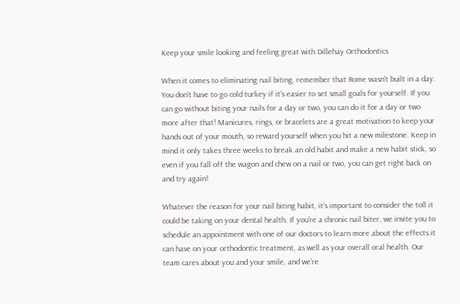Keep your smile looking and feeling great with Dillehay Orthodontics

When it comes to eliminating nail biting, remember that Rome wasn’t built in a day. You don’t have to go cold turkey if it’s easier to set small goals for yourself. If you can go without biting your nails for a day or two, you can do it for a day or two more after that! Manicures, rings, or bracelets are a great motivation to keep your hands out of your mouth, so reward yourself when you hit a new milestone. Keep in mind it only takes three weeks to break an old habit and make a new habit stick, so even if you fall off the wagon and chew on a nail or two, you can get right back on and try again!

Whatever the reason for your nail biting habit, it’s important to consider the toll it could be taking on your dental health. If you’re a chronic nail biter, we invite you to schedule an appointment with one of our doctors to learn more about the effects it can have on your orthodontic treatment, as well as your overall oral health. Our team cares about you and your smile, and we’re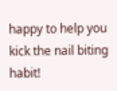happy to help you kick the nail biting habit!